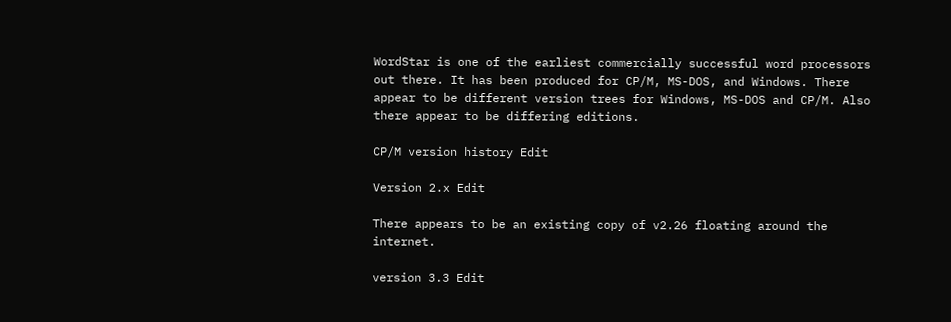WordStar is one of the earliest commercially successful word processors out there. It has been produced for CP/M, MS-DOS, and Windows. There appear to be different version trees for Windows, MS-DOS and CP/M. Also there appear to be differing editions.

CP/M version history Edit

Version 2.x Edit

There appears to be an existing copy of v2.26 floating around the internet.

version 3.3 Edit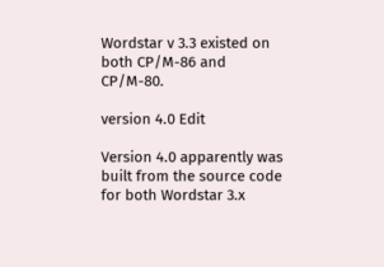Wordstar v 3.3 existed on both CP/M-86 and CP/M-80.

version 4.0 Edit

Version 4.0 apparently was built from the source code for both Wordstar 3.x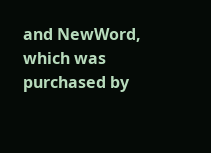and NewWord, which was purchased by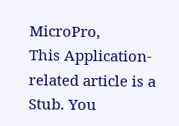MicroPro,
This Application-related article is a Stub. You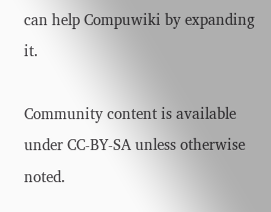can help Compuwiki by expanding it.

Community content is available under CC-BY-SA unless otherwise noted.